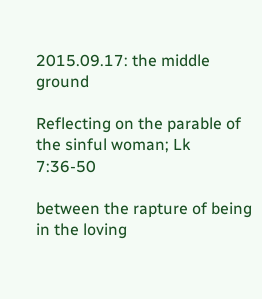2015.09.17: the middle ground

Reflecting on the parable of the sinful woman; Lk 7:36-50

between the rapture of being
in the loving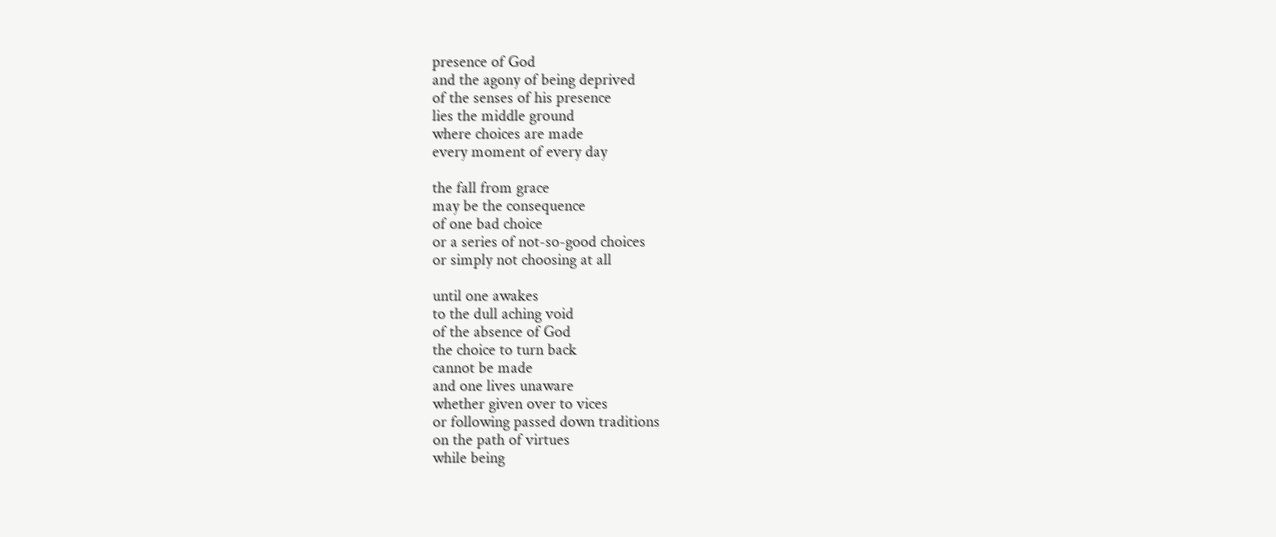presence of God
and the agony of being deprived
of the senses of his presence
lies the middle ground
where choices are made
every moment of every day

the fall from grace
may be the consequence
of one bad choice
or a series of not-so-good choices
or simply not choosing at all

until one awakes
to the dull aching void
of the absence of God
the choice to turn back
cannot be made
and one lives unaware
whether given over to vices
or following passed down traditions
on the path of virtues
while being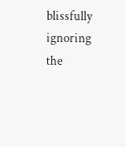blissfully ignoring
the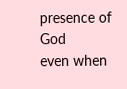presence of God
even when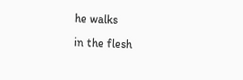he walks
in the flesh